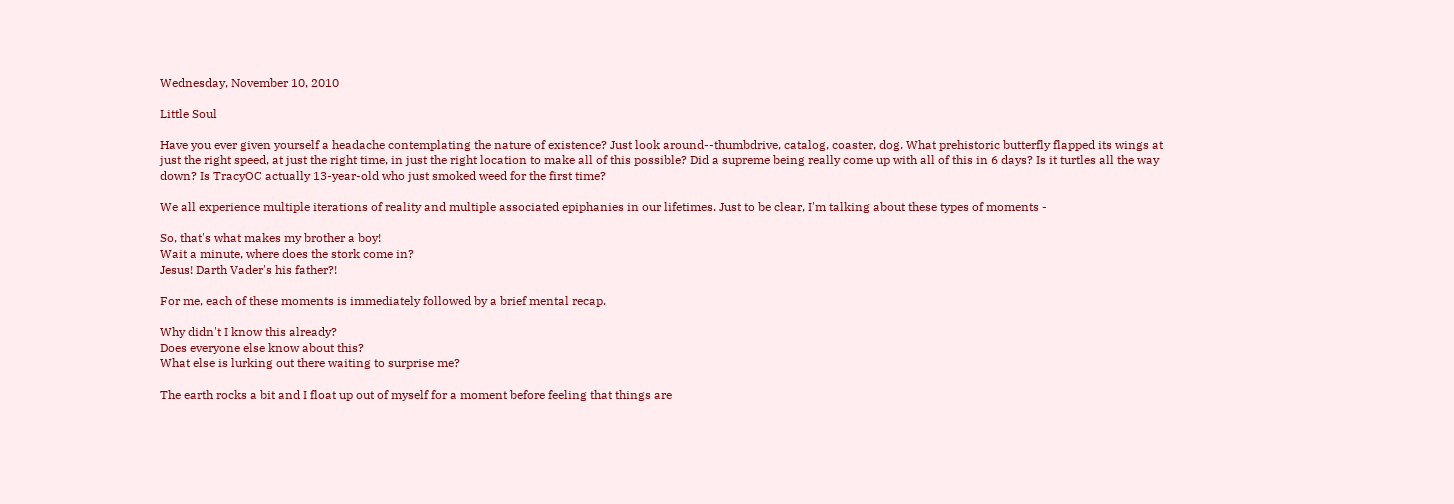Wednesday, November 10, 2010

Little Soul

Have you ever given yourself a headache contemplating the nature of existence? Just look around--thumbdrive, catalog, coaster, dog. What prehistoric butterfly flapped its wings at just the right speed, at just the right time, in just the right location to make all of this possible? Did a supreme being really come up with all of this in 6 days? Is it turtles all the way down? Is TracyOC actually 13-year-old who just smoked weed for the first time?

We all experience multiple iterations of reality and multiple associated epiphanies in our lifetimes. Just to be clear, I'm talking about these types of moments -

So, that's what makes my brother a boy!
Wait a minute, where does the stork come in?
Jesus! Darth Vader's his father?!

For me, each of these moments is immediately followed by a brief mental recap.

Why didn't I know this already?
Does everyone else know about this?
What else is lurking out there waiting to surprise me?

The earth rocks a bit and I float up out of myself for a moment before feeling that things are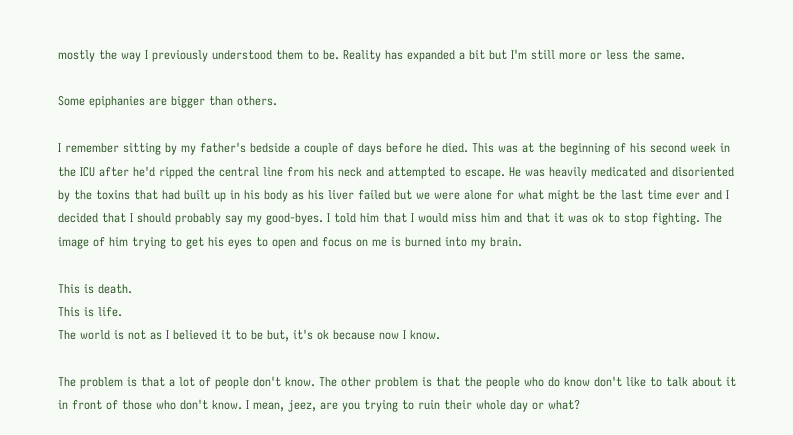mostly the way I previously understood them to be. Reality has expanded a bit but I'm still more or less the same.

Some epiphanies are bigger than others.

I remember sitting by my father's bedside a couple of days before he died. This was at the beginning of his second week in the ICU after he'd ripped the central line from his neck and attempted to escape. He was heavily medicated and disoriented by the toxins that had built up in his body as his liver failed but we were alone for what might be the last time ever and I decided that I should probably say my good-byes. I told him that I would miss him and that it was ok to stop fighting. The image of him trying to get his eyes to open and focus on me is burned into my brain.

This is death.
This is life.
The world is not as I believed it to be but, it's ok because now I know.

The problem is that a lot of people don't know. The other problem is that the people who do know don't like to talk about it in front of those who don't know. I mean, jeez, are you trying to ruin their whole day or what?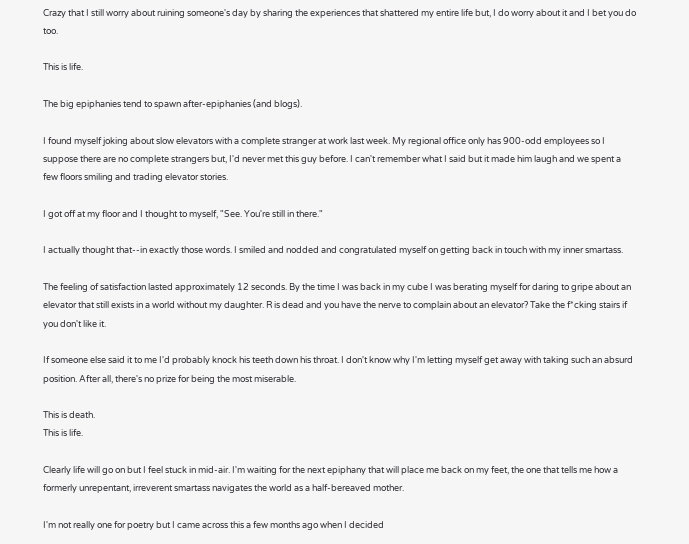Crazy that I still worry about ruining someone's day by sharing the experiences that shattered my entire life but, I do worry about it and I bet you do too.

This is life.

The big epiphanies tend to spawn after-epiphanies (and blogs).

I found myself joking about slow elevators with a complete stranger at work last week. My regional office only has 900-odd employees so I suppose there are no complete strangers but, I'd never met this guy before. I can't remember what I said but it made him laugh and we spent a few floors smiling and trading elevator stories.

I got off at my floor and I thought to myself, "See. You're still in there."

I actually thought that--in exactly those words. I smiled and nodded and congratulated myself on getting back in touch with my inner smartass.

The feeling of satisfaction lasted approximately 12 seconds. By the time I was back in my cube I was berating myself for daring to gripe about an elevator that still exists in a world without my daughter. R is dead and you have the nerve to complain about an elevator? Take the f*cking stairs if you don't like it.

If someone else said it to me I'd probably knock his teeth down his throat. I don't know why I'm letting myself get away with taking such an absurd position. After all, there's no prize for being the most miserable.

This is death.
This is life.

Clearly life will go on but I feel stuck in mid-air. I'm waiting for the next epiphany that will place me back on my feet, the one that tells me how a formerly unrepentant, irreverent smartass navigates the world as a half-bereaved mother.

I'm not really one for poetry but I came across this a few months ago when I decided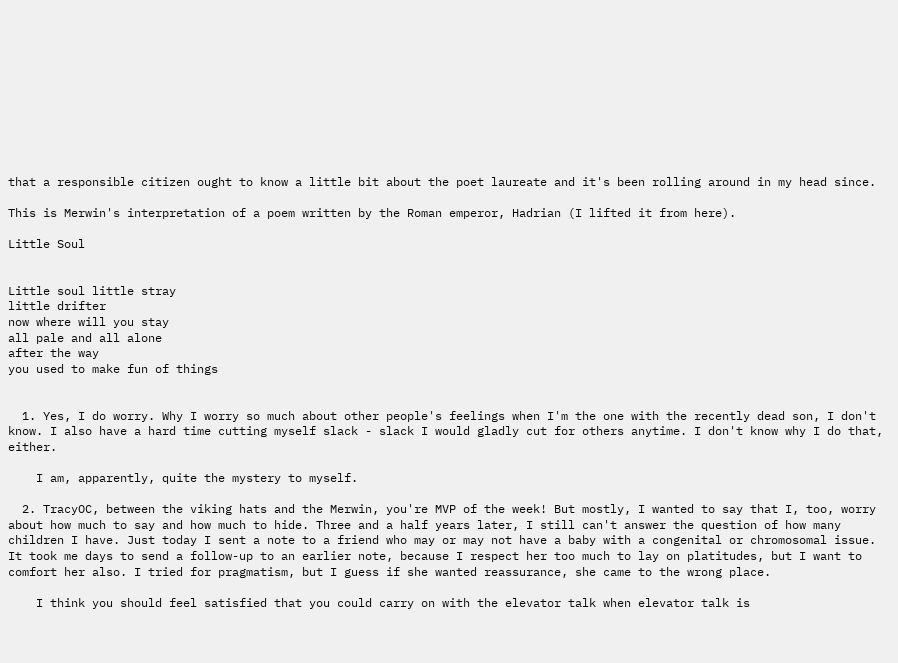that a responsible citizen ought to know a little bit about the poet laureate and it's been rolling around in my head since.

This is Merwin's interpretation of a poem written by the Roman emperor, Hadrian (I lifted it from here).

Little Soul


Little soul little stray
little drifter
now where will you stay
all pale and all alone
after the way
you used to make fun of things


  1. Yes, I do worry. Why I worry so much about other people's feelings when I'm the one with the recently dead son, I don't know. I also have a hard time cutting myself slack - slack I would gladly cut for others anytime. I don't know why I do that, either.

    I am, apparently, quite the mystery to myself.

  2. TracyOC, between the viking hats and the Merwin, you're MVP of the week! But mostly, I wanted to say that I, too, worry about how much to say and how much to hide. Three and a half years later, I still can't answer the question of how many children I have. Just today I sent a note to a friend who may or may not have a baby with a congenital or chromosomal issue. It took me days to send a follow-up to an earlier note, because I respect her too much to lay on platitudes, but I want to comfort her also. I tried for pragmatism, but I guess if she wanted reassurance, she came to the wrong place.

    I think you should feel satisfied that you could carry on with the elevator talk when elevator talk is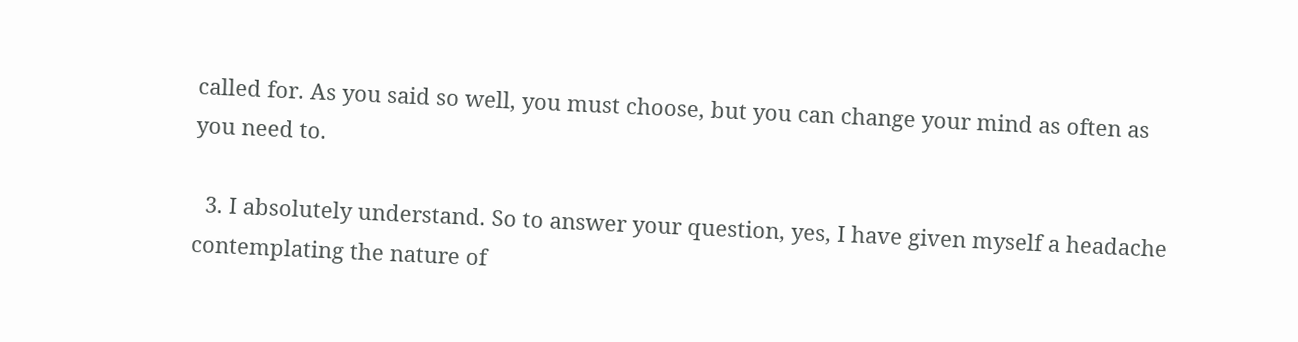called for. As you said so well, you must choose, but you can change your mind as often as you need to.

  3. I absolutely understand. So to answer your question, yes, I have given myself a headache contemplating the nature of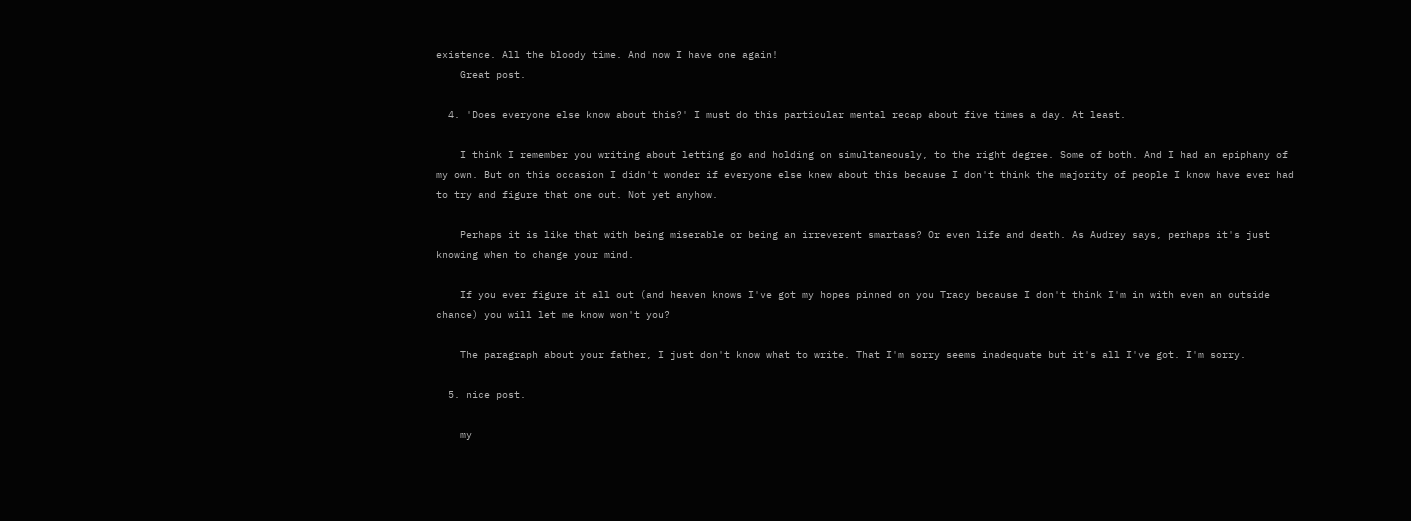existence. All the bloody time. And now I have one again!
    Great post.

  4. 'Does everyone else know about this?' I must do this particular mental recap about five times a day. At least.

    I think I remember you writing about letting go and holding on simultaneously, to the right degree. Some of both. And I had an epiphany of my own. But on this occasion I didn't wonder if everyone else knew about this because I don't think the majority of people I know have ever had to try and figure that one out. Not yet anyhow.

    Perhaps it is like that with being miserable or being an irreverent smartass? Or even life and death. As Audrey says, perhaps it's just knowing when to change your mind.

    If you ever figure it all out (and heaven knows I've got my hopes pinned on you Tracy because I don't think I'm in with even an outside chance) you will let me know won't you?

    The paragraph about your father, I just don't know what to write. That I'm sorry seems inadequate but it's all I've got. I'm sorry.

  5. nice post.

    my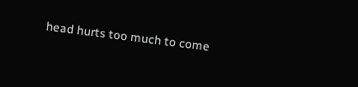head hurts too much to come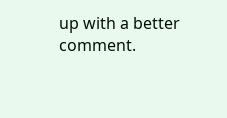up with a better comment.